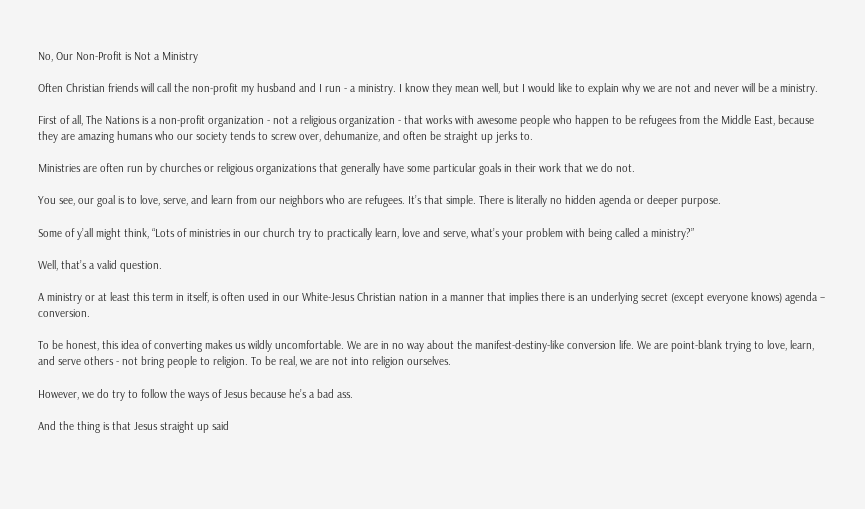No, Our Non-Profit is Not a Ministry

Often Christian friends will call the non-profit my husband and I run - a ministry. I know they mean well, but I would like to explain why we are not and never will be a ministry.

First of all, The Nations is a non-profit organization - not a religious organization - that works with awesome people who happen to be refugees from the Middle East, because they are amazing humans who our society tends to screw over, dehumanize, and often be straight up jerks to.

Ministries are often run by churches or religious organizations that generally have some particular goals in their work that we do not.

You see, our goal is to love, serve, and learn from our neighbors who are refugees. It’s that simple. There is literally no hidden agenda or deeper purpose.

Some of y’all might think, “Lots of ministries in our church try to practically learn, love and serve, what’s your problem with being called a ministry?”

Well, that’s a valid question.

A ministry or at least this term in itself, is often used in our White-Jesus Christian nation in a manner that implies there is an underlying secret (except everyone knows) agenda – conversion.

To be honest, this idea of converting makes us wildly uncomfortable. We are in no way about the manifest-destiny-like conversion life. We are point-blank trying to love, learn, and serve others - not bring people to religion. To be real, we are not into religion ourselves.

However, we do try to follow the ways of Jesus because he’s a bad ass.

And the thing is that Jesus straight up said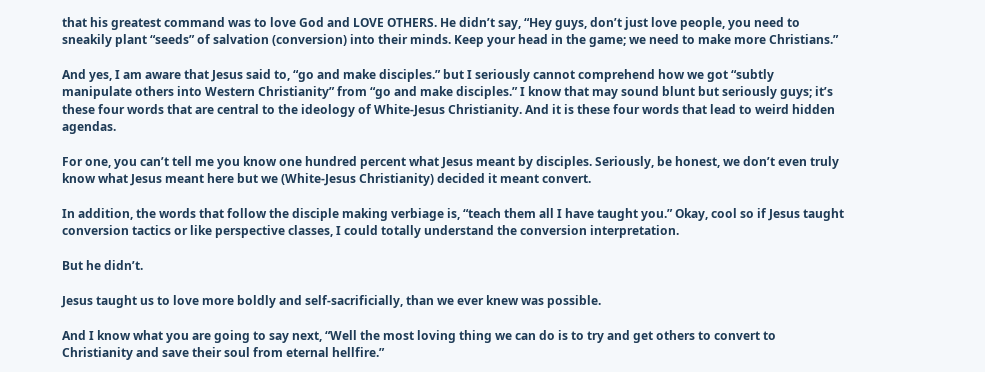that his greatest command was to love God and LOVE OTHERS. He didn’t say, “Hey guys, don’t just love people, you need to sneakily plant “seeds” of salvation (conversion) into their minds. Keep your head in the game; we need to make more Christians.”

And yes, I am aware that Jesus said to, “go and make disciples.” but I seriously cannot comprehend how we got “subtly manipulate others into Western Christianity” from “go and make disciples.” I know that may sound blunt but seriously guys; it’s these four words that are central to the ideology of White-Jesus Christianity. And it is these four words that lead to weird hidden agendas.

For one, you can’t tell me you know one hundred percent what Jesus meant by disciples. Seriously, be honest, we don’t even truly know what Jesus meant here but we (White-Jesus Christianity) decided it meant convert.

In addition, the words that follow the disciple making verbiage is, “teach them all I have taught you.” Okay, cool so if Jesus taught conversion tactics or like perspective classes, I could totally understand the conversion interpretation.

But he didn’t.

Jesus taught us to love more boldly and self-sacrificially, than we ever knew was possible.

And I know what you are going to say next, “Well the most loving thing we can do is to try and get others to convert to Christianity and save their soul from eternal hellfire.”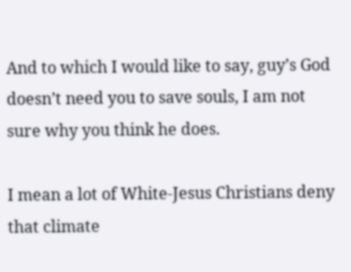And to which I would like to say, guy’s God doesn’t need you to save souls, I am not sure why you think he does.

I mean a lot of White-Jesus Christians deny that climate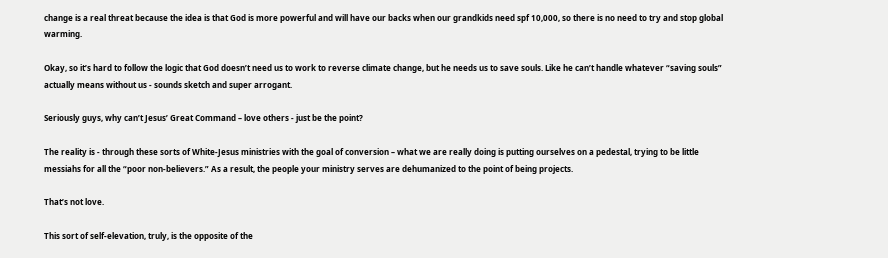change is a real threat because the idea is that God is more powerful and will have our backs when our grandkids need spf 10,000, so there is no need to try and stop global warming.

Okay, so it’s hard to follow the logic that God doesn’t need us to work to reverse climate change, but he needs us to save souls. Like he can’t handle whatever “saving souls” actually means without us - sounds sketch and super arrogant.

Seriously guys, why can’t Jesus’ Great Command – love others - just be the point?

The reality is - through these sorts of White-Jesus ministries with the goal of conversion – what we are really doing is putting ourselves on a pedestal, trying to be little messiahs for all the “poor non-believers.” As a result, the people your ministry serves are dehumanized to the point of being projects.

That’s not love.

This sort of self-elevation, truly, is the opposite of the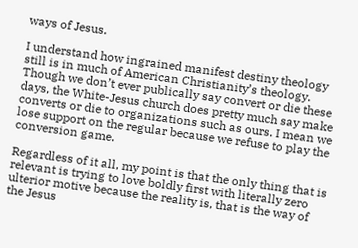ways of Jesus.

I understand how ingrained manifest destiny theology still is in much of American Christianity’s theology. Though we don’t ever publically say convert or die these days, the White-Jesus church does pretty much say make converts or die to organizations such as ours. I mean we lose support on the regular because we refuse to play the conversion game.

Regardless of it all, my point is that the only thing that is relevant is trying to love boldly first with literally zero ulterior motive because the reality is, that is the way of the Jesus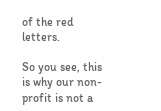of the red letters.

So you see, this is why our non-profit is not a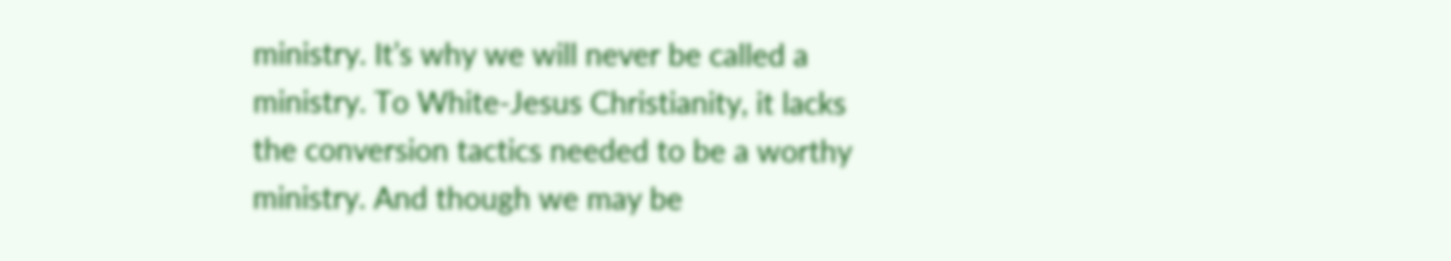ministry. It’s why we will never be called a ministry. To White-Jesus Christianity, it lacks the conversion tactics needed to be a worthy ministry. And though we may be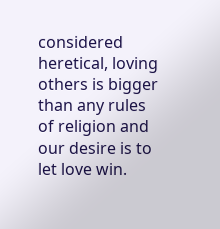considered heretical, loving others is bigger than any rules of religion and our desire is to let love win.